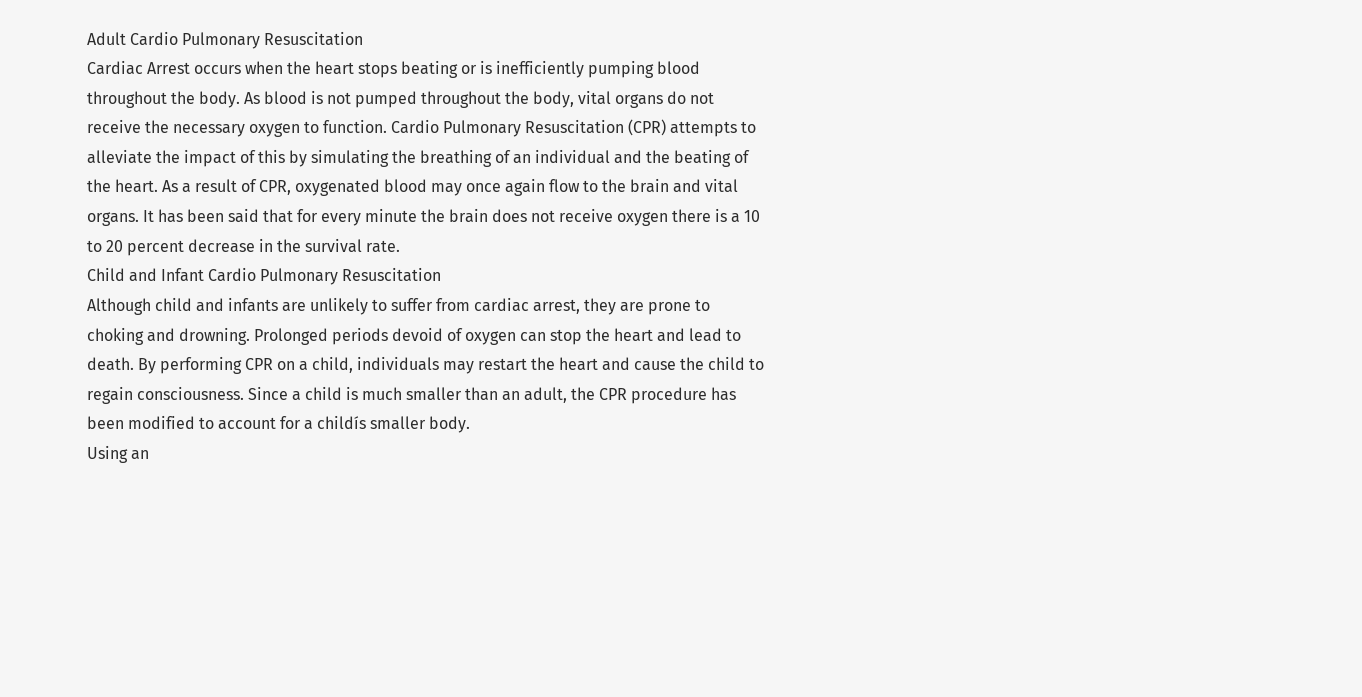Adult Cardio Pulmonary Resuscitation
Cardiac Arrest occurs when the heart stops beating or is inefficiently pumping blood throughout the body. As blood is not pumped throughout the body, vital organs do not receive the necessary oxygen to function. Cardio Pulmonary Resuscitation (CPR) attempts to alleviate the impact of this by simulating the breathing of an individual and the beating of the heart. As a result of CPR, oxygenated blood may once again flow to the brain and vital organs. It has been said that for every minute the brain does not receive oxygen there is a 10 to 20 percent decrease in the survival rate.
Child and Infant Cardio Pulmonary Resuscitation
Although child and infants are unlikely to suffer from cardiac arrest, they are prone to choking and drowning. Prolonged periods devoid of oxygen can stop the heart and lead to death. By performing CPR on a child, individuals may restart the heart and cause the child to regain consciousness. Since a child is much smaller than an adult, the CPR procedure has been modified to account for a childís smaller body.
Using an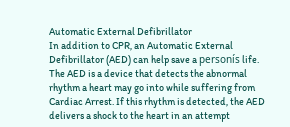Automatic External Defibrillator
In addition to CPR, an Automatic External Defibrillator (AED) can help save a personís life. The AED is a device that detects the abnormal rhythm a heart may go into while suffering from Cardiac Arrest. If this rhythm is detected, the AED delivers a shock to the heart in an attempt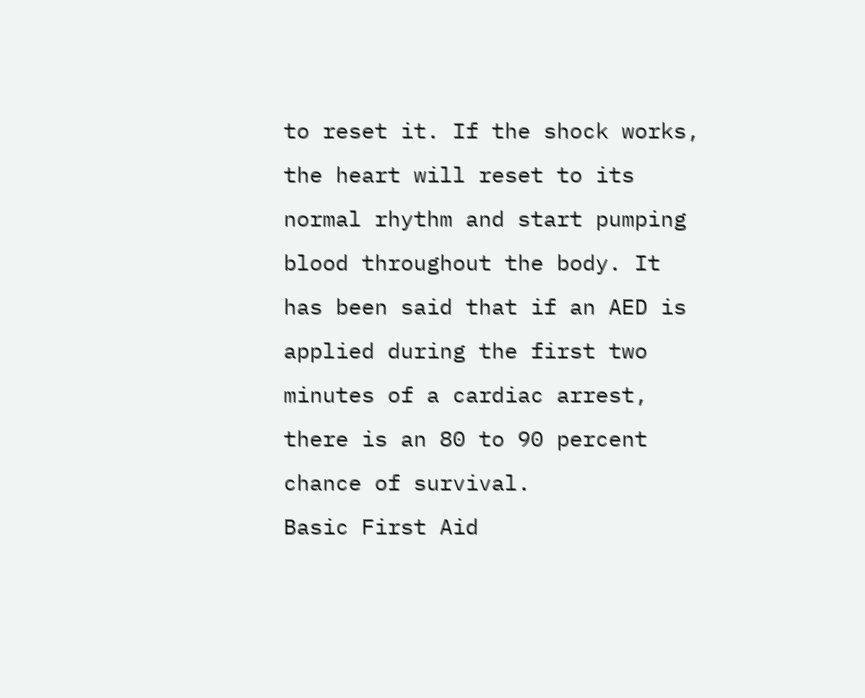to reset it. If the shock works, the heart will reset to its normal rhythm and start pumping blood throughout the body. It has been said that if an AED is applied during the first two minutes of a cardiac arrest, there is an 80 to 90 percent chance of survival.
Basic First Aid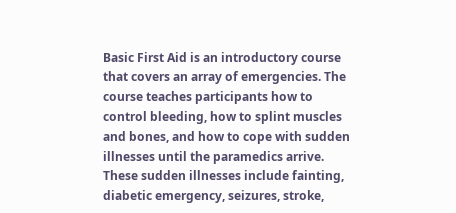Basic First Aid is an introductory course that covers an array of emergencies. The course teaches participants how to control bleeding, how to splint muscles and bones, and how to cope with sudden illnesses until the paramedics arrive. These sudden illnesses include fainting, diabetic emergency, seizures, stroke,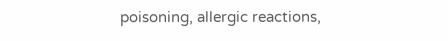poisoning, allergic reactions,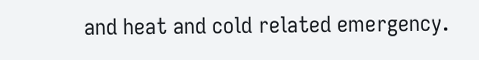and heat and cold related emergency.